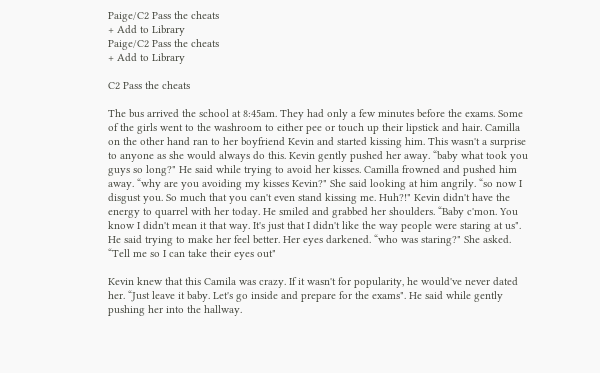Paige/C2 Pass the cheats
+ Add to Library
Paige/C2 Pass the cheats
+ Add to Library

C2 Pass the cheats

The bus arrived the school at 8:45am. They had only a few minutes before the exams. Some of the girls went to the washroom to either pee or touch up their lipstick and hair. Camilla on the other hand ran to her boyfriend Kevin and started kissing him. This wasn't a surprise to anyone as she would always do this. Kevin gently pushed her away. “baby what took you guys so long?" He said while trying to avoid her kisses. Camilla frowned and pushed him away. “why are you avoiding my kisses Kevin?" She said looking at him angrily. “so now I disgust you. So much that you can't even stand kissing me. Huh?!" Kevin didn't have the energy to quarrel with her today. He smiled and grabbed her shoulders. “Baby c'mon. You know I didn't mean it that way. It's just that I didn't like the way people were staring at us". He said trying to make her feel better. Her eyes darkened. “who was staring?" She asked. “Tell me so I can take their eyes out"

Kevin knew that this Camila was crazy. If it wasn't for popularity, he would've never dated her. “Just leave it baby. Let's go inside and prepare for the exams". He said while gently pushing her into the hallway.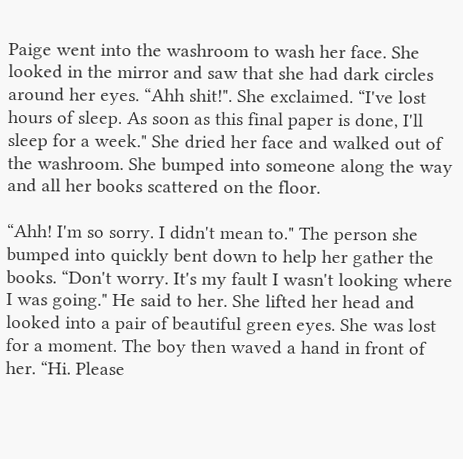Paige went into the washroom to wash her face. She looked in the mirror and saw that she had dark circles around her eyes. “Ahh shit!". She exclaimed. “I've lost hours of sleep. As soon as this final paper is done, I'll sleep for a week." She dried her face and walked out of the washroom. She bumped into someone along the way and all her books scattered on the floor.

“Ahh! I'm so sorry. I didn't mean to." The person she bumped into quickly bent down to help her gather the books. “Don't worry. It's my fault I wasn't looking where I was going." He said to her. She lifted her head and looked into a pair of beautiful green eyes. She was lost for a moment. The boy then waved a hand in front of her. “Hi. Please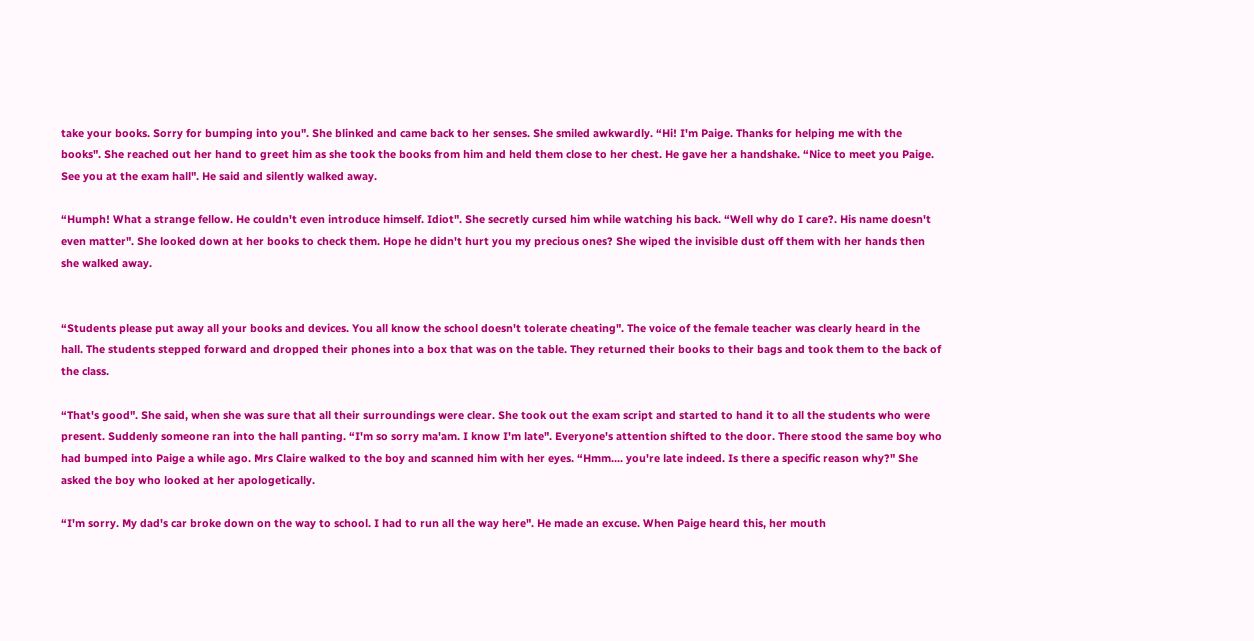take your books. Sorry for bumping into you". She blinked and came back to her senses. She smiled awkwardly. “Hi! I'm Paige. Thanks for helping me with the books". She reached out her hand to greet him as she took the books from him and held them close to her chest. He gave her a handshake. “Nice to meet you Paige. See you at the exam hall". He said and silently walked away.

“Humph! What a strange fellow. He couldn't even introduce himself. Idiot". She secretly cursed him while watching his back. “Well why do I care?. His name doesn't even matter". She looked down at her books to check them. Hope he didn't hurt you my precious ones? She wiped the invisible dust off them with her hands then she walked away.


“Students please put away all your books and devices. You all know the school doesn't tolerate cheating". The voice of the female teacher was clearly heard in the hall. The students stepped forward and dropped their phones into a box that was on the table. They returned their books to their bags and took them to the back of the class.

“That's good". She said, when she was sure that all their surroundings were clear. She took out the exam script and started to hand it to all the students who were present. Suddenly someone ran into the hall panting. “I'm so sorry ma'am. I know I'm late". Everyone's attention shifted to the door. There stood the same boy who had bumped into Paige a while ago. Mrs Claire walked to the boy and scanned him with her eyes. “Hmm.... you're late indeed. Is there a specific reason why?" She asked the boy who looked at her apologetically.

“I'm sorry. My dad's car broke down on the way to school. I had to run all the way here". He made an excuse. When Paige heard this, her mouth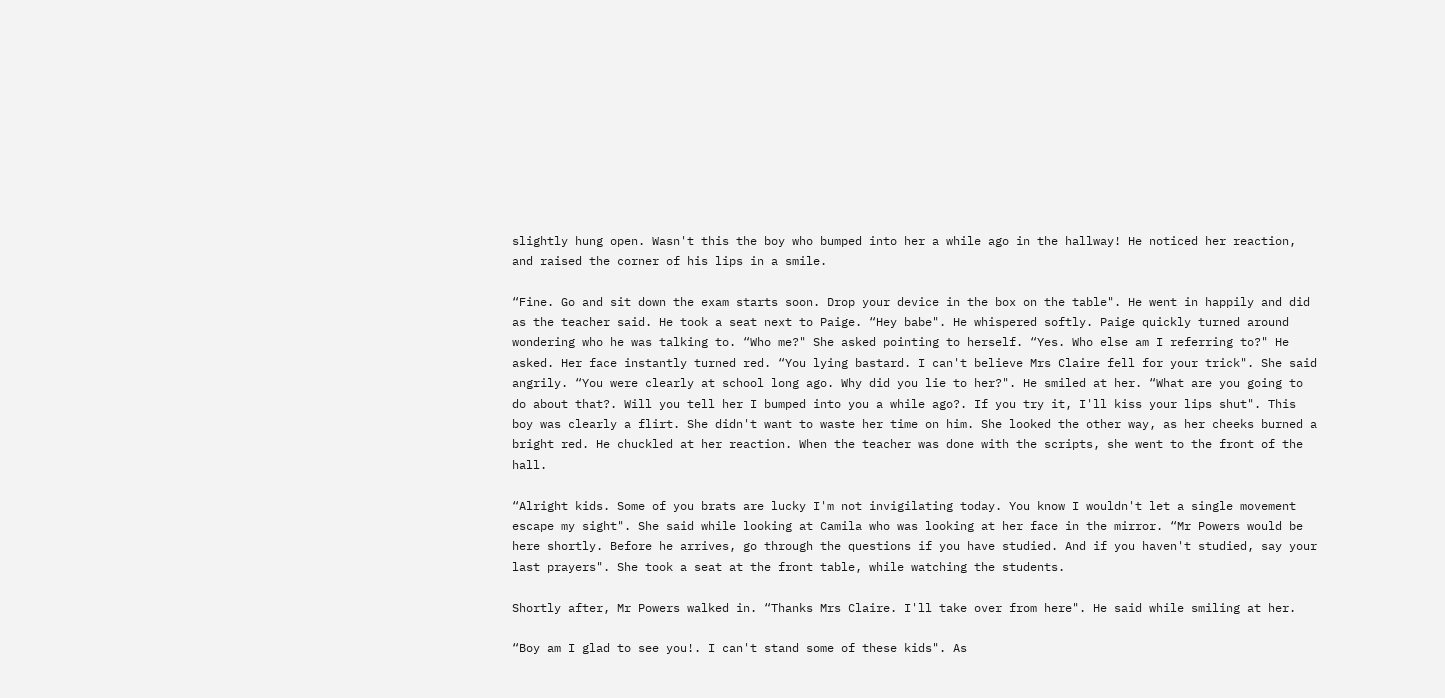slightly hung open. Wasn't this the boy who bumped into her a while ago in the hallway! He noticed her reaction, and raised the corner of his lips in a smile.

“Fine. Go and sit down the exam starts soon. Drop your device in the box on the table". He went in happily and did as the teacher said. He took a seat next to Paige. “Hey babe". He whispered softly. Paige quickly turned around wondering who he was talking to. “Who me?" She asked pointing to herself. “Yes. Who else am I referring to?" He asked. Her face instantly turned red. “You lying bastard. I can't believe Mrs Claire fell for your trick". She said angrily. “You were clearly at school long ago. Why did you lie to her?". He smiled at her. “What are you going to do about that?. Will you tell her I bumped into you a while ago?. If you try it, I'll kiss your lips shut". This boy was clearly a flirt. She didn't want to waste her time on him. She looked the other way, as her cheeks burned a bright red. He chuckled at her reaction. When the teacher was done with the scripts, she went to the front of the hall.

“Alright kids. Some of you brats are lucky I'm not invigilating today. You know I wouldn't let a single movement escape my sight". She said while looking at Camila who was looking at her face in the mirror. “Mr Powers would be here shortly. Before he arrives, go through the questions if you have studied. And if you haven't studied, say your last prayers". She took a seat at the front table, while watching the students.

Shortly after, Mr Powers walked in. “Thanks Mrs Claire. I'll take over from here". He said while smiling at her.

“Boy am I glad to see you!. I can't stand some of these kids". As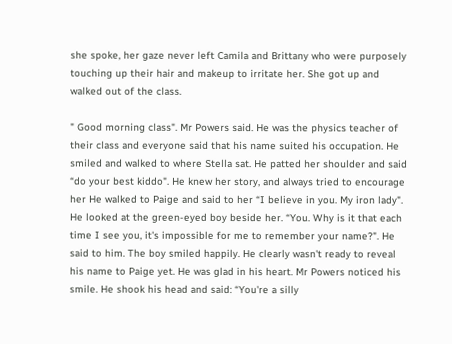she spoke, her gaze never left Camila and Brittany who were purposely touching up their hair and makeup to irritate her. She got up and walked out of the class.

" Good morning class". Mr Powers said. He was the physics teacher of their class and everyone said that his name suited his occupation. He smiled and walked to where Stella sat. He patted her shoulder and said “do your best kiddo". He knew her story, and always tried to encourage her He walked to Paige and said to her “I believe in you. My iron lady". He looked at the green-eyed boy beside her. “You. Why is it that each time I see you, it's impossible for me to remember your name?". He said to him. The boy smiled happily. He clearly wasn't ready to reveal his name to Paige yet. He was glad in his heart. Mr Powers noticed his smile. He shook his head and said: “You're a silly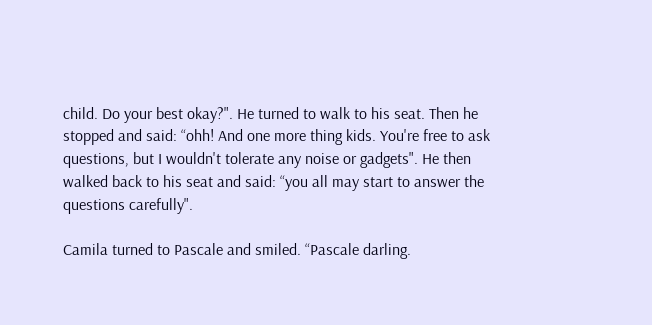child. Do your best okay?". He turned to walk to his seat. Then he stopped and said: “ohh! And one more thing kids. You're free to ask questions, but I wouldn't tolerate any noise or gadgets". He then walked back to his seat and said: “you all may start to answer the questions carefully".

Camila turned to Pascale and smiled. “Pascale darling.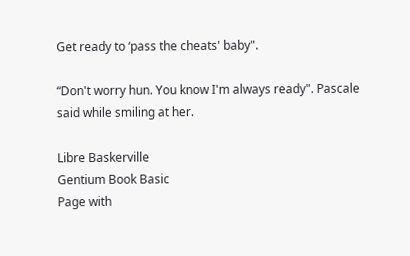Get ready to ‘pass the cheats' baby".

“Don't worry hun. You know I'm always ready". Pascale said while smiling at her.

Libre Baskerville
Gentium Book Basic
Page with